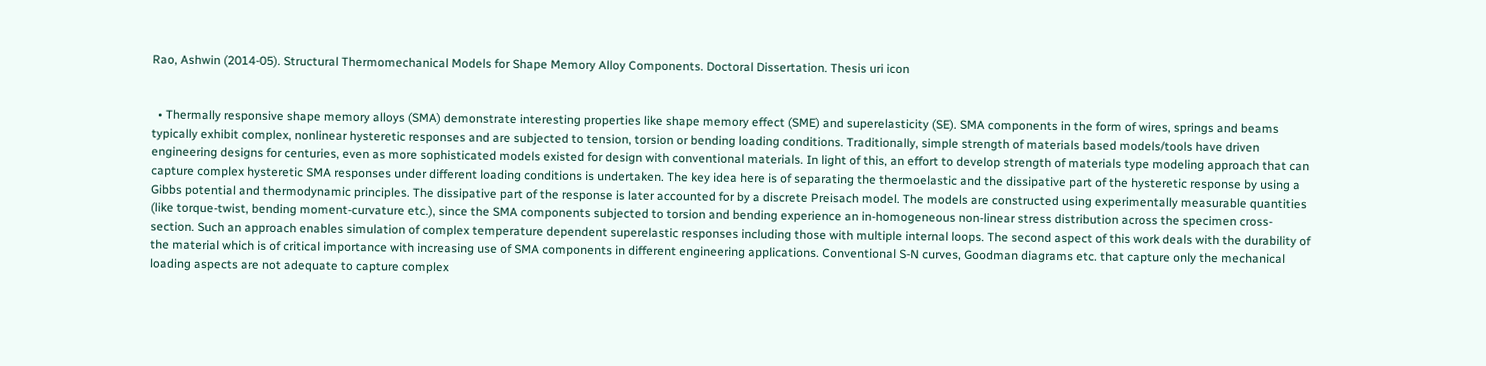Rao, Ashwin (2014-05). Structural Thermomechanical Models for Shape Memory Alloy Components. Doctoral Dissertation. Thesis uri icon


  • Thermally responsive shape memory alloys (SMA) demonstrate interesting properties like shape memory effect (SME) and superelasticity (SE). SMA components in the form of wires, springs and beams typically exhibit complex, nonlinear hysteretic responses and are subjected to tension, torsion or bending loading conditions. Traditionally, simple strength of materials based models/tools have driven engineering designs for centuries, even as more sophisticated models existed for design with conventional materials. In light of this, an effort to develop strength of materials type modeling approach that can capture complex hysteretic SMA responses under different loading conditions is undertaken. The key idea here is of separating the thermoelastic and the dissipative part of the hysteretic response by using a Gibbs potential and thermodynamic principles. The dissipative part of the response is later accounted for by a discrete Preisach model. The models are constructed using experimentally measurable quantities (like torque-twist, bending moment-curvature etc.), since the SMA components subjected to torsion and bending experience an in-homogeneous non-linear stress distribution across the specimen cross-section. Such an approach enables simulation of complex temperature dependent superelastic responses including those with multiple internal loops. The second aspect of this work deals with the durability of the material which is of critical importance with increasing use of SMA components in different engineering applications. Conventional S-N curves, Goodman diagrams etc. that capture only the mechanical loading aspects are not adequate to capture complex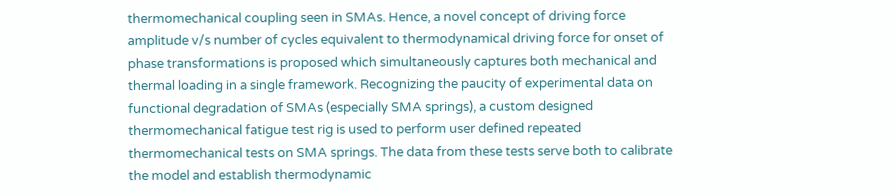thermomechanical coupling seen in SMAs. Hence, a novel concept of driving force amplitude v/s number of cycles equivalent to thermodynamical driving force for onset of phase transformations is proposed which simultaneously captures both mechanical and thermal loading in a single framework. Recognizing the paucity of experimental data on functional degradation of SMAs (especially SMA springs), a custom designed thermomechanical fatigue test rig is used to perform user defined repeated thermomechanical tests on SMA springs. The data from these tests serve both to calibrate the model and establish thermodynamic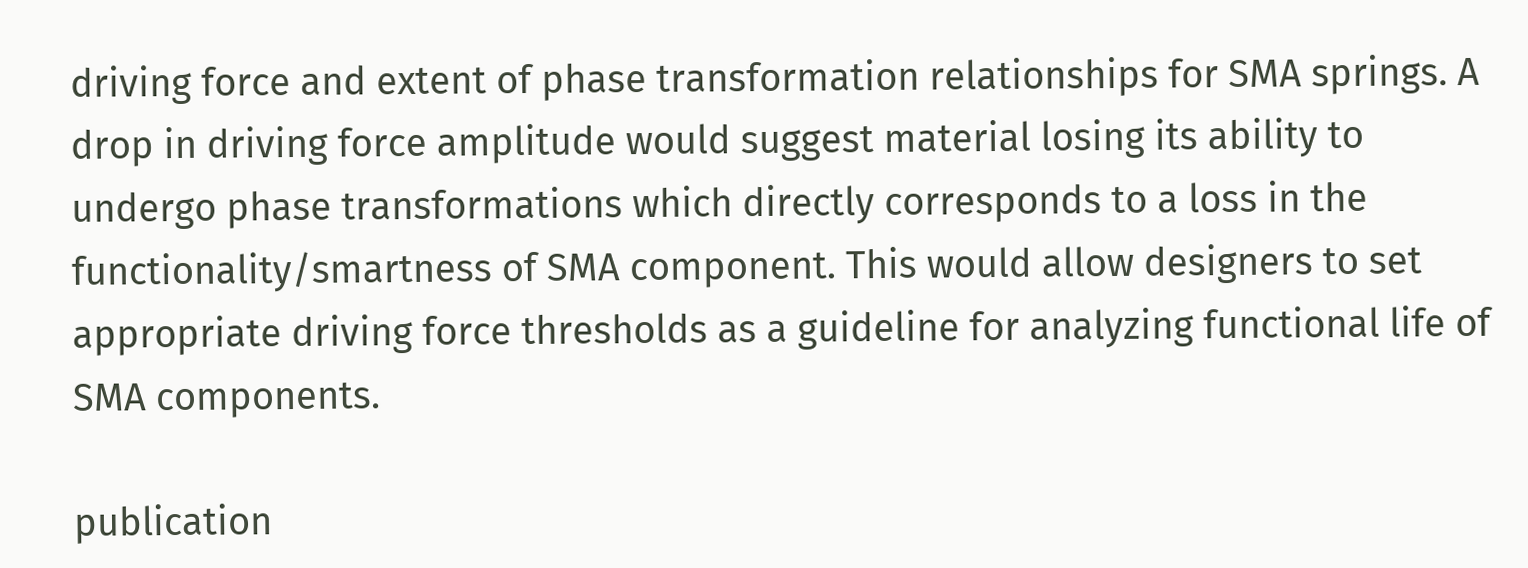driving force and extent of phase transformation relationships for SMA springs. A drop in driving force amplitude would suggest material losing its ability to undergo phase transformations which directly corresponds to a loss in the functionality/smartness of SMA component. This would allow designers to set appropriate driving force thresholds as a guideline for analyzing functional life of SMA components.

publication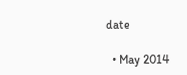date

  • May 2014